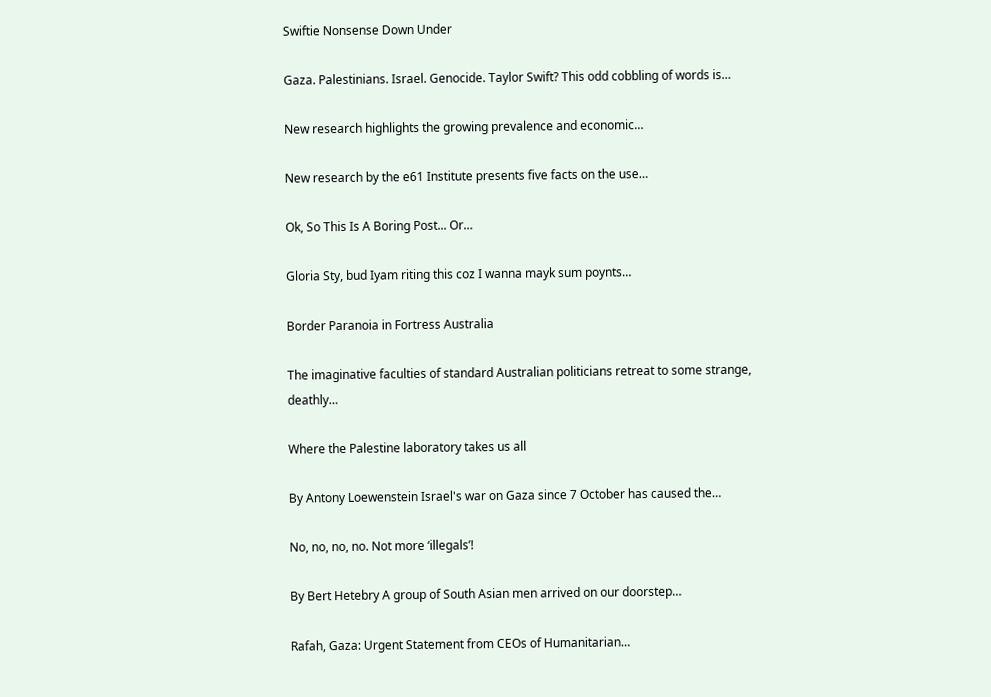Swiftie Nonsense Down Under

Gaza. Palestinians. Israel. Genocide. Taylor Swift? This odd cobbling of words is…

New research highlights the growing prevalence and economic…

New research by the e61 Institute presents five facts on the use…

Ok, So This Is A Boring Post... Or…

Gloria Sty, bud Iyam riting this coz I wanna mayk sum poynts…

Border Paranoia in Fortress Australia

The imaginative faculties of standard Australian politicians retreat to some strange, deathly…

Where the Palestine laboratory takes us all

By Antony Loewenstein Israel's war on Gaza since 7 October has caused the…

No, no, no, no. Not more ‘illegals’!

By Bert Hetebry A group of South Asian men arrived on our doorstep…

Rafah, Gaza: Urgent Statement from CEOs of Humanitarian…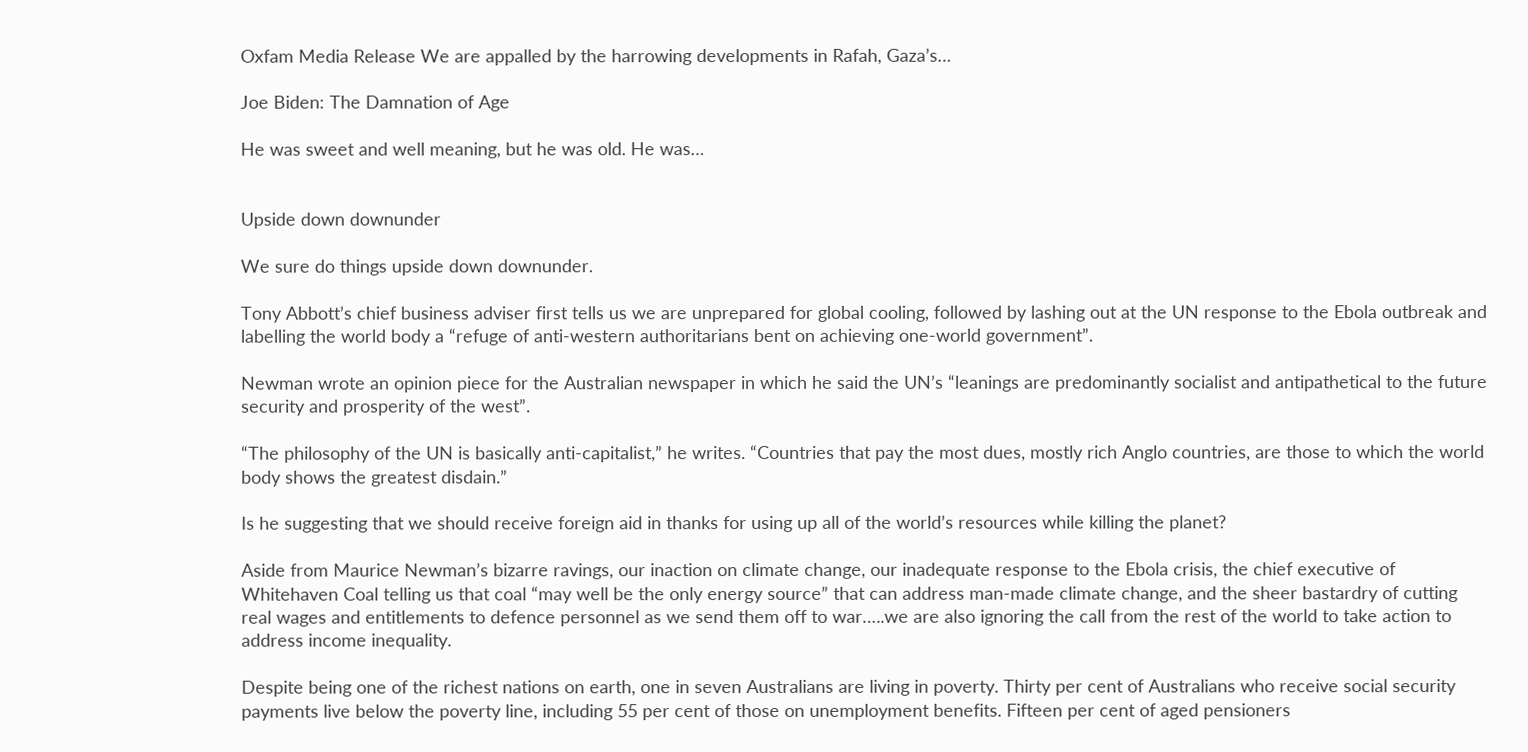Oxfam Media Release We are appalled by the harrowing developments in Rafah, Gaza’s…

Joe Biden: The Damnation of Age

He was sweet and well meaning, but he was old. He was…


Upside down downunder

We sure do things upside down downunder.

Tony Abbott’s chief business adviser first tells us we are unprepared for global cooling, followed by lashing out at the UN response to the Ebola outbreak and labelling the world body a “refuge of anti-western authoritarians bent on achieving one-world government”.

Newman wrote an opinion piece for the Australian newspaper in which he said the UN’s “leanings are predominantly socialist and antipathetical to the future security and prosperity of the west”.

“The philosophy of the UN is basically anti-capitalist,” he writes. “Countries that pay the most dues, mostly rich Anglo countries, are those to which the world body shows the greatest disdain.”

Is he suggesting that we should receive foreign aid in thanks for using up all of the world’s resources while killing the planet?

Aside from Maurice Newman’s bizarre ravings, our inaction on climate change, our inadequate response to the Ebola crisis, the chief executive of Whitehaven Coal telling us that coal “may well be the only energy source” that can address man-made climate change, and the sheer bastardry of cutting real wages and entitlements to defence personnel as we send them off to war…..we are also ignoring the call from the rest of the world to take action to address income inequality.

Despite being one of the richest nations on earth, one in seven Australians are living in poverty. Thirty per cent of Australians who receive social security payments live below the poverty line, including 55 per cent of those on unemployment benefits. Fifteen per cent of aged pensioners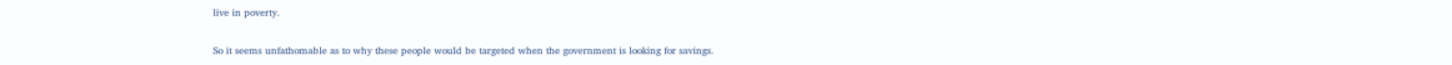live in poverty.

So it seems unfathomable as to why these people would be targeted when the government is looking for savings.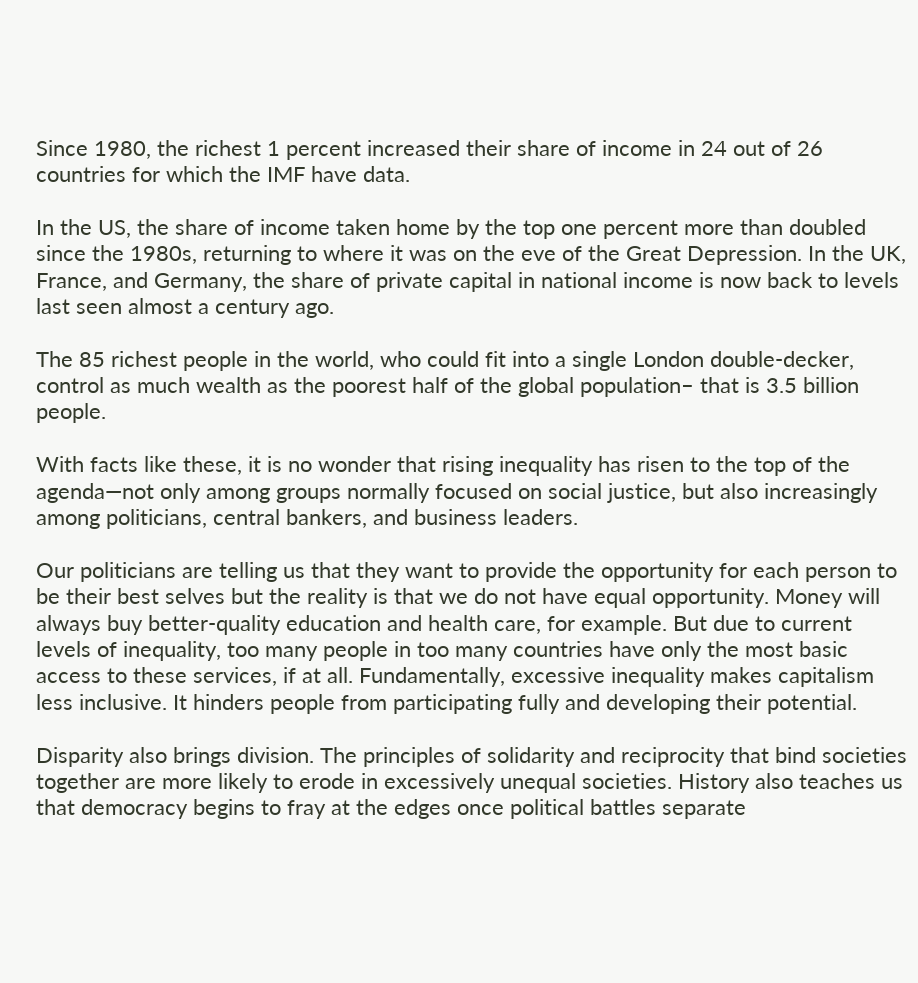Since 1980, the richest 1 percent increased their share of income in 24 out of 26 countries for which the IMF have data.

In the US, the share of income taken home by the top one percent more than doubled since the 1980s, returning to where it was on the eve of the Great Depression. In the UK, France, and Germany, the share of private capital in national income is now back to levels last seen almost a century ago.

The 85 richest people in the world, who could fit into a single London double-decker, control as much wealth as the poorest half of the global population– that is 3.5 billion people.

With facts like these, it is no wonder that rising inequality has risen to the top of the agenda—not only among groups normally focused on social justice, but also increasingly among politicians, central bankers, and business leaders.

Our politicians are telling us that they want to provide the opportunity for each person to be their best selves but the reality is that we do not have equal opportunity. Money will always buy better-quality education and health care, for example. But due to current levels of inequality, too many people in too many countries have only the most basic access to these services, if at all. Fundamentally, excessive inequality makes capitalism less inclusive. It hinders people from participating fully and developing their potential.

Disparity also brings division. The principles of solidarity and reciprocity that bind societies together are more likely to erode in excessively unequal societies. History also teaches us that democracy begins to fray at the edges once political battles separate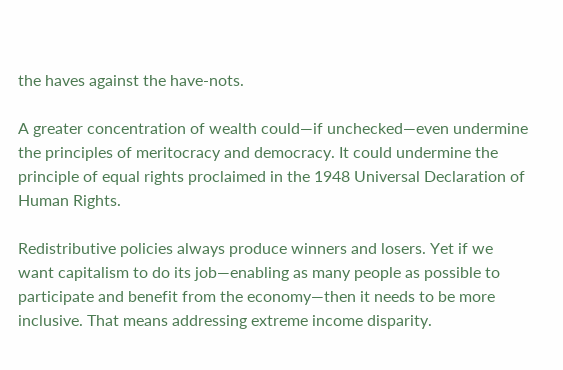the haves against the have-nots.

A greater concentration of wealth could—if unchecked—even undermine the principles of meritocracy and democracy. It could undermine the principle of equal rights proclaimed in the 1948 Universal Declaration of Human Rights.

Redistributive policies always produce winners and losers. Yet if we want capitalism to do its job—enabling as many people as possible to participate and benefit from the economy—then it needs to be more inclusive. That means addressing extreme income disparity.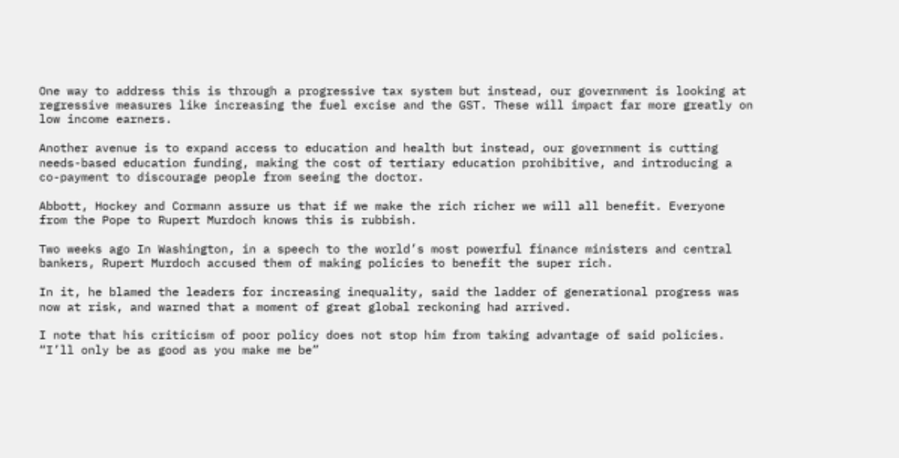One way to address this is through a progressive tax system but instead, our government is looking at regressive measures like increasing the fuel excise and the GST. These will impact far more greatly on low income earners.

Another avenue is to expand access to education and health but instead, our government is cutting needs-based education funding, making the cost of tertiary education prohibitive, and introducing a co-payment to discourage people from seeing the doctor.

Abbott, Hockey and Cormann assure us that if we make the rich richer we will all benefit. Everyone from the Pope to Rupert Murdoch knows this is rubbish.

Two weeks ago In Washington, in a speech to the world’s most powerful finance ministers and central bankers, Rupert Murdoch accused them of making policies to benefit the super rich.

In it, he blamed the leaders for increasing inequality, said the ladder of generational progress was now at risk, and warned that a moment of great global reckoning had arrived.

I note that his criticism of poor policy does not stop him from taking advantage of said policies. “I’ll only be as good as you make me be”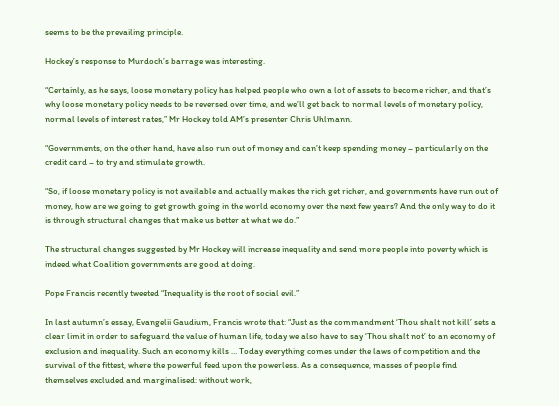seems to be the prevailing principle.

Hockey’s response to Murdoch’s barrage was interesting.

“Certainly, as he says, loose monetary policy has helped people who own a lot of assets to become richer, and that’s why loose monetary policy needs to be reversed over time, and we’ll get back to normal levels of monetary policy, normal levels of interest rates,” Mr Hockey told AM’s presenter Chris Uhlmann.

“Governments, on the other hand, have also run out of money and can’t keep spending money – particularly on the credit card – to try and stimulate growth.

“So, if loose monetary policy is not available and actually makes the rich get richer, and governments have run out of money, how are we going to get growth going in the world economy over the next few years? And the only way to do it is through structural changes that make us better at what we do.”

The structural changes suggested by Mr Hockey will increase inequality and send more people into poverty which is indeed what Coalition governments are good at doing.

Pope Francis recently tweeted “Inequality is the root of social evil.”

In last autumn’s essay, Evangelii Gaudium, Francis wrote that: “Just as the commandment ‘Thou shalt not kill’ sets a clear limit in order to safeguard the value of human life, today we also have to say ‘Thou shalt not’ to an economy of exclusion and inequality. Such an economy kills … Today everything comes under the laws of competition and the survival of the fittest, where the powerful feed upon the powerless. As a consequence, masses of people find themselves excluded and marginalised: without work,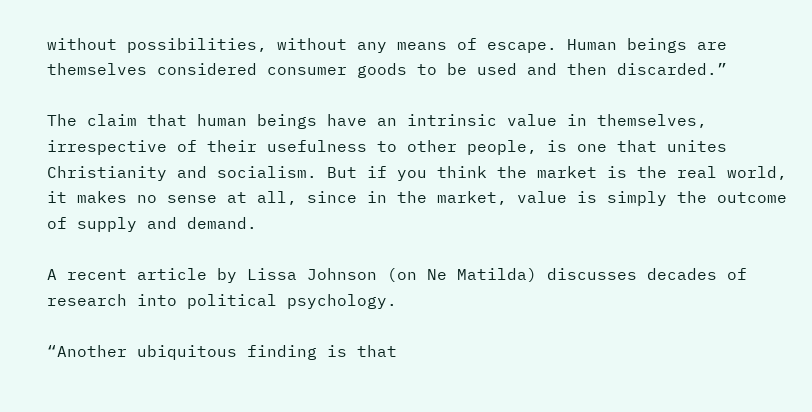without possibilities, without any means of escape. Human beings are themselves considered consumer goods to be used and then discarded.”

The claim that human beings have an intrinsic value in themselves, irrespective of their usefulness to other people, is one that unites Christianity and socialism. But if you think the market is the real world, it makes no sense at all, since in the market, value is simply the outcome of supply and demand.

A recent article by Lissa Johnson (on Ne Matilda) discusses decades of research into political psychology.

“Another ubiquitous finding is that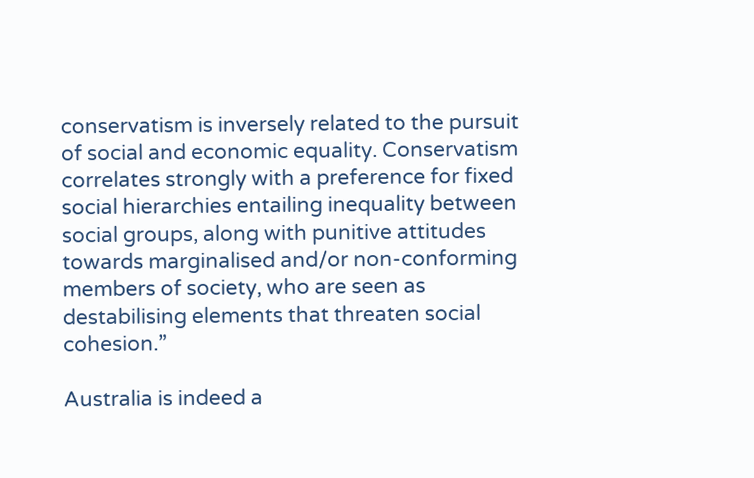conservatism is inversely related to the pursuit of social and economic equality. Conservatism correlates strongly with a preference for fixed social hierarchies entailing inequality between social groups, along with punitive attitudes towards marginalised and/or non-conforming members of society, who are seen as destabilising elements that threaten social cohesion.”

Australia is indeed a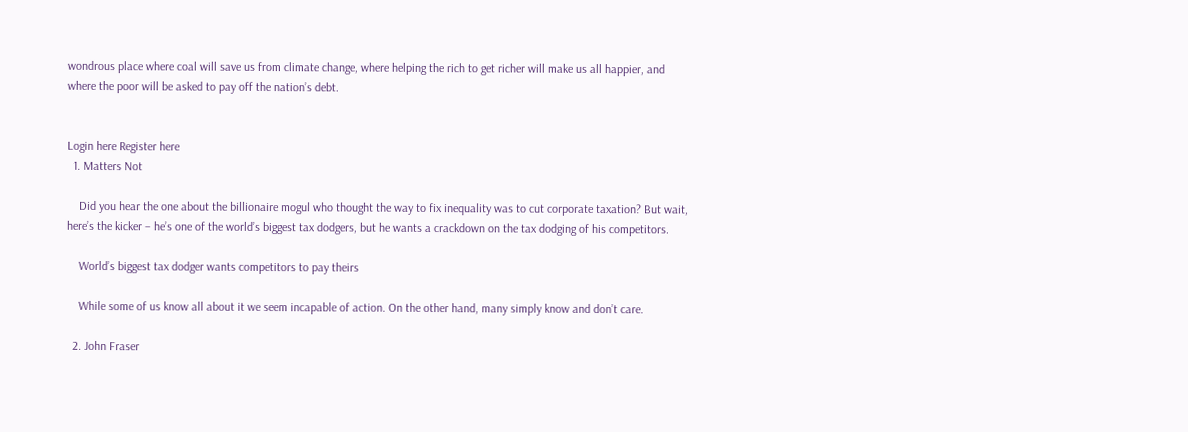wondrous place where coal will save us from climate change, where helping the rich to get richer will make us all happier, and where the poor will be asked to pay off the nation’s debt.


Login here Register here
  1. Matters Not

    Did you hear the one about the billionaire mogul who thought the way to fix inequality was to cut corporate taxation? But wait, here’s the kicker – he’s one of the world’s biggest tax dodgers, but he wants a crackdown on the tax dodging of his competitors.

    World’s biggest tax dodger wants competitors to pay theirs

    While some of us know all about it we seem incapable of action. On the other hand, many simply know and don’t care.

  2. John Fraser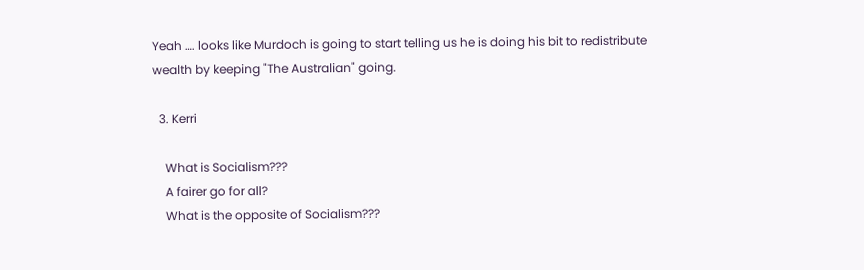Yeah …. looks like Murdoch is going to start telling us he is doing his bit to redistribute wealth by keeping "The Australian" going.

  3. Kerri

    What is Socialism???
    A fairer go for all?
    What is the opposite of Socialism???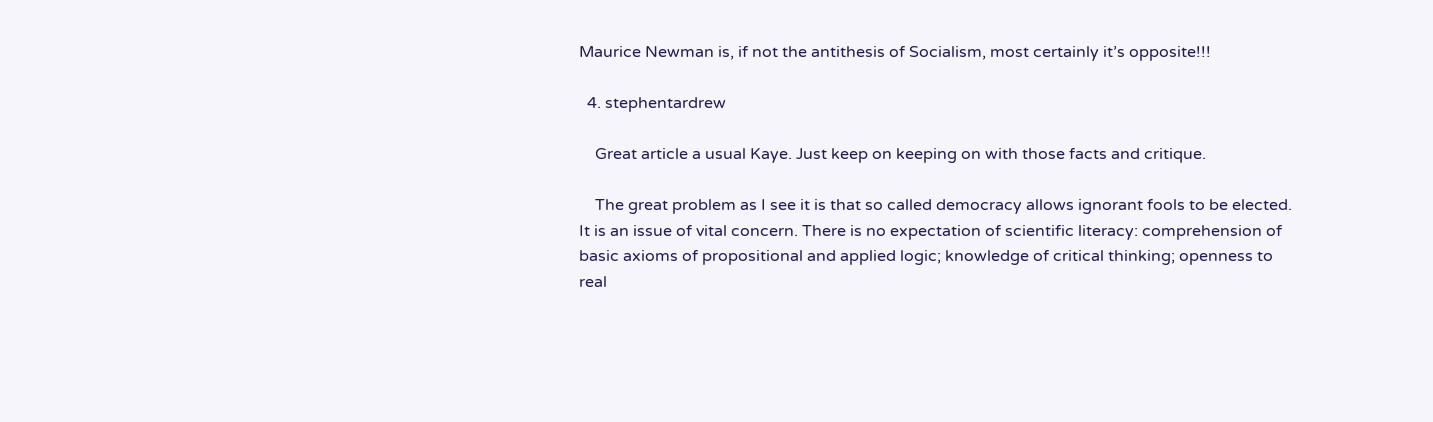Maurice Newman is, if not the antithesis of Socialism, most certainly it’s opposite!!!

  4. stephentardrew

    Great article a usual Kaye. Just keep on keeping on with those facts and critique.

    The great problem as I see it is that so called democracy allows ignorant fools to be elected. It is an issue of vital concern. There is no expectation of scientific literacy: comprehension of basic axioms of propositional and applied logic; knowledge of critical thinking; openness to real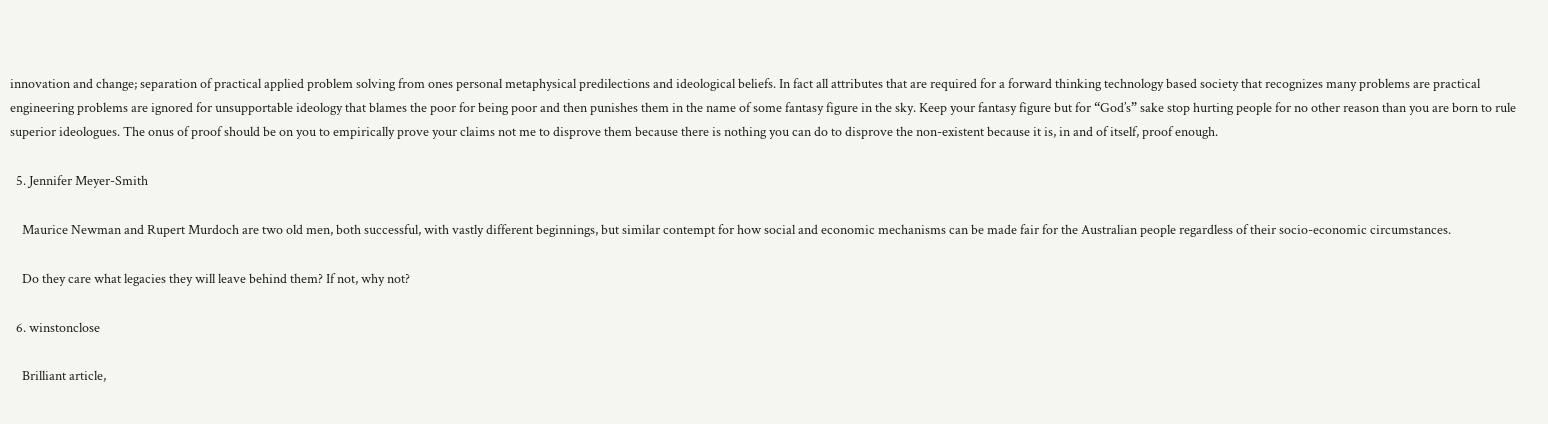innovation and change; separation of practical applied problem solving from ones personal metaphysical predilections and ideological beliefs. In fact all attributes that are required for a forward thinking technology based society that recognizes many problems are practical engineering problems are ignored for unsupportable ideology that blames the poor for being poor and then punishes them in the name of some fantasy figure in the sky. Keep your fantasy figure but for “God’s” sake stop hurting people for no other reason than you are born to rule superior ideologues. The onus of proof should be on you to empirically prove your claims not me to disprove them because there is nothing you can do to disprove the non-existent because it is, in and of itself, proof enough.

  5. Jennifer Meyer-Smith

    Maurice Newman and Rupert Murdoch are two old men, both successful, with vastly different beginnings, but similar contempt for how social and economic mechanisms can be made fair for the Australian people regardless of their socio-economic circumstances.

    Do they care what legacies they will leave behind them? If not, why not?

  6. winstonclose

    Brilliant article,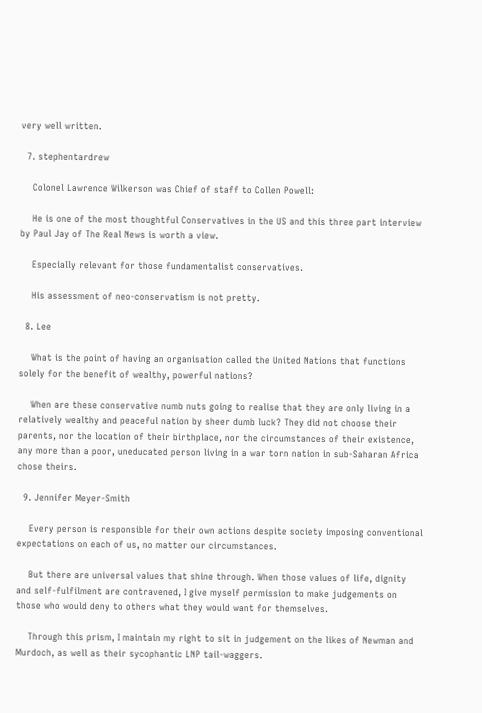very well written.

  7. stephentardrew

    Colonel Lawrence Wilkerson was Chief of staff to Collen Powell:

    He is one of the most thoughtful Conservatives in the US and this three part interview by Paul Jay of The Real News is worth a view.

    Especially relevant for those fundamentalist conservatives.

    His assessment of neo-conservatism is not pretty.

  8. Lee

    What is the point of having an organisation called the United Nations that functions solely for the benefit of wealthy, powerful nations?

    When are these conservative numb nuts going to realise that they are only living in a relatively wealthy and peaceful nation by sheer dumb luck? They did not choose their parents, nor the location of their birthplace, nor the circumstances of their existence, any more than a poor, uneducated person living in a war torn nation in sub-Saharan Africa chose theirs.

  9. Jennifer Meyer-Smith

    Every person is responsible for their own actions despite society imposing conventional expectations on each of us, no matter our circumstances.

    But there are universal values that shine through. When those values of life, dignity and self-fulfilment are contravened, I give myself permission to make judgements on those who would deny to others what they would want for themselves.

    Through this prism, I maintain my right to sit in judgement on the likes of Newman and Murdoch, as well as their sycophantic LNP tail-waggers.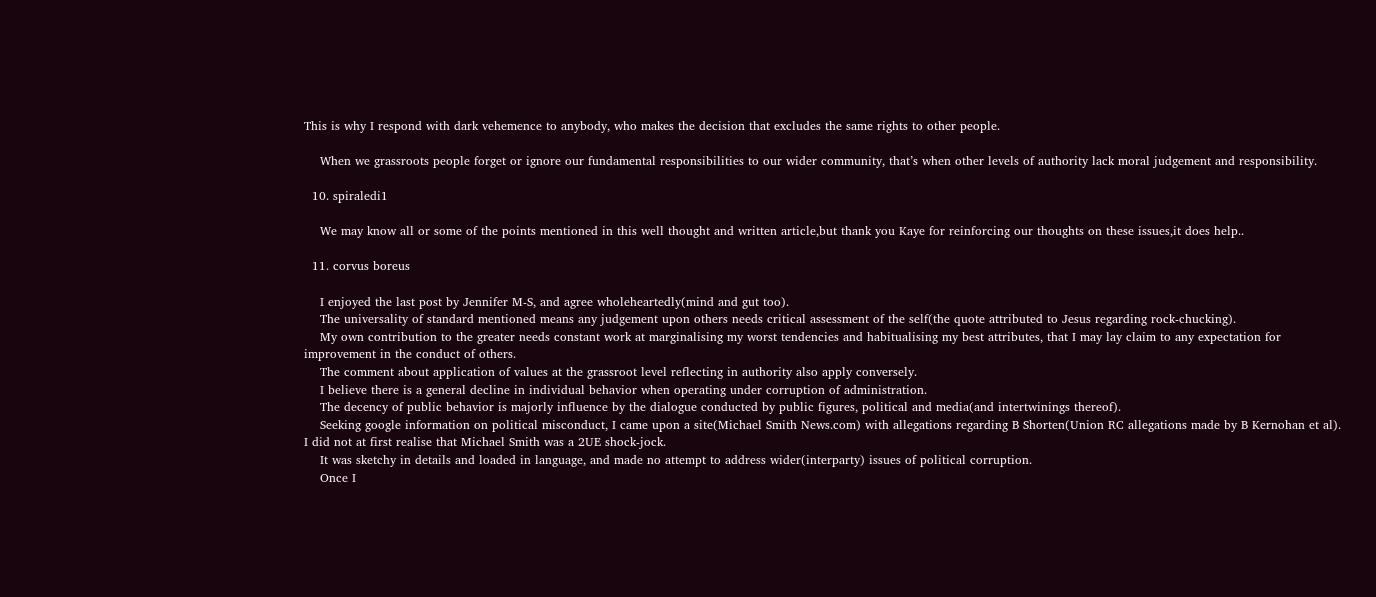This is why I respond with dark vehemence to anybody, who makes the decision that excludes the same rights to other people.

    When we grassroots people forget or ignore our fundamental responsibilities to our wider community, that’s when other levels of authority lack moral judgement and responsibility.

  10. spiraledi1

    We may know all or some of the points mentioned in this well thought and written article,but thank you Kaye for reinforcing our thoughts on these issues,it does help..

  11. corvus boreus

    I enjoyed the last post by Jennifer M-S, and agree wholeheartedly(mind and gut too).
    The universality of standard mentioned means any judgement upon others needs critical assessment of the self(the quote attributed to Jesus regarding rock-chucking).
    My own contribution to the greater needs constant work at marginalising my worst tendencies and habitualising my best attributes, that I may lay claim to any expectation for improvement in the conduct of others.
    The comment about application of values at the grassroot level reflecting in authority also apply conversely.
    I believe there is a general decline in individual behavior when operating under corruption of administration.
    The decency of public behavior is majorly influence by the dialogue conducted by public figures, political and media(and intertwinings thereof).
    Seeking google information on political misconduct, I came upon a site(Michael Smith News.com) with allegations regarding B Shorten(Union RC allegations made by B Kernohan et al). I did not at first realise that Michael Smith was a 2UE shock-jock.
    It was sketchy in details and loaded in language, and made no attempt to address wider(interparty) issues of political corruption.
    Once I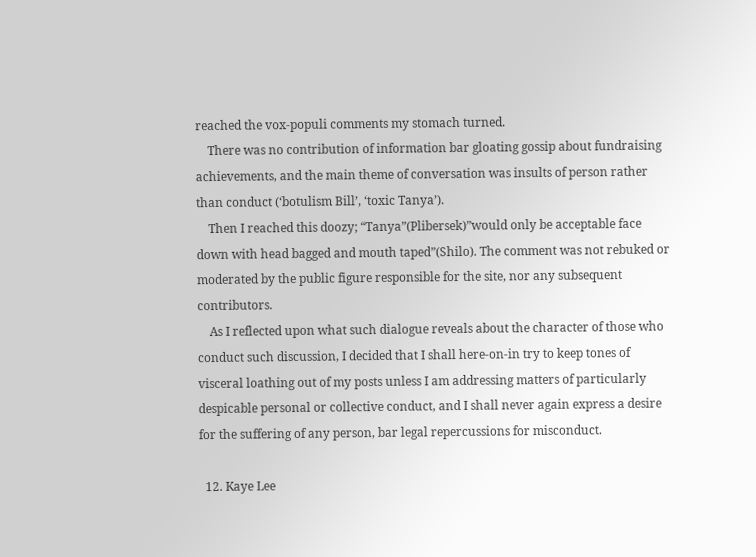reached the vox-populi comments my stomach turned.
    There was no contribution of information bar gloating gossip about fundraising achievements, and the main theme of conversation was insults of person rather than conduct (‘botulism Bill’, ‘toxic Tanya’).
    Then I reached this doozy; “Tanya”(Plibersek)”would only be acceptable face down with head bagged and mouth taped”(Shilo). The comment was not rebuked or moderated by the public figure responsible for the site, nor any subsequent contributors.
    As I reflected upon what such dialogue reveals about the character of those who conduct such discussion, I decided that I shall here-on-in try to keep tones of visceral loathing out of my posts unless I am addressing matters of particularly despicable personal or collective conduct, and I shall never again express a desire for the suffering of any person, bar legal repercussions for misconduct.

  12. Kaye Lee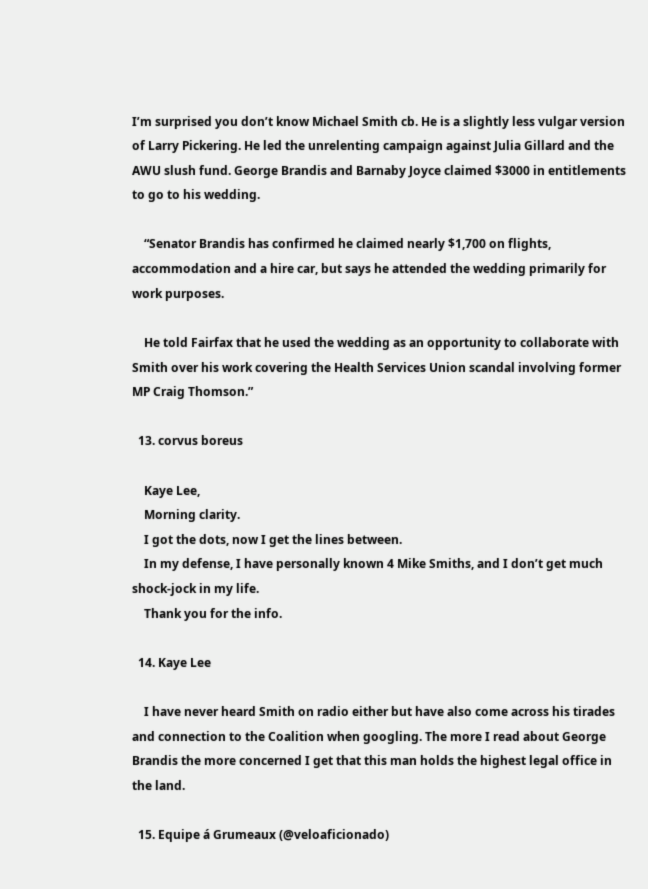I’m surprised you don’t know Michael Smith cb. He is a slightly less vulgar version of Larry Pickering. He led the unrelenting campaign against Julia Gillard and the AWU slush fund. George Brandis and Barnaby Joyce claimed $3000 in entitlements to go to his wedding.

    “Senator Brandis has confirmed he claimed nearly $1,700 on flights, accommodation and a hire car, but says he attended the wedding primarily for work purposes.

    He told Fairfax that he used the wedding as an opportunity to collaborate with Smith over his work covering the Health Services Union scandal involving former MP Craig Thomson.”

  13. corvus boreus

    Kaye Lee,
    Morning clarity.
    I got the dots, now I get the lines between.
    In my defense, I have personally known 4 Mike Smiths, and I don’t get much shock-jock in my life.
    Thank you for the info.

  14. Kaye Lee

    I have never heard Smith on radio either but have also come across his tirades and connection to the Coalition when googling. The more I read about George Brandis the more concerned I get that this man holds the highest legal office in the land.

  15. Equipe á Grumeaux (@veloaficionado)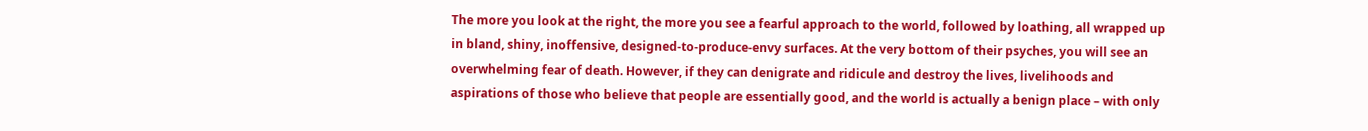The more you look at the right, the more you see a fearful approach to the world, followed by loathing, all wrapped up in bland, shiny, inoffensive, designed-to-produce-envy surfaces. At the very bottom of their psyches, you will see an overwhelming fear of death. However, if they can denigrate and ridicule and destroy the lives, livelihoods and aspirations of those who believe that people are essentially good, and the world is actually a benign place – with only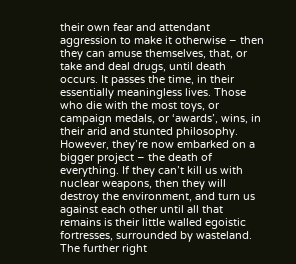their own fear and attendant aggression to make it otherwise – then they can amuse themselves, that, or take and deal drugs, until death occurs. It passes the time, in their essentially meaningless lives. Those who die with the most toys, or campaign medals, or ‘awards’, wins, in their arid and stunted philosophy. However, they’re now embarked on a bigger project – the death of everything. If they can’t kill us with nuclear weapons, then they will destroy the environment, and turn us against each other until all that remains is their little walled egoistic fortresses, surrounded by wasteland. The further right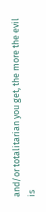and/or totalitarian you get, the more the evil is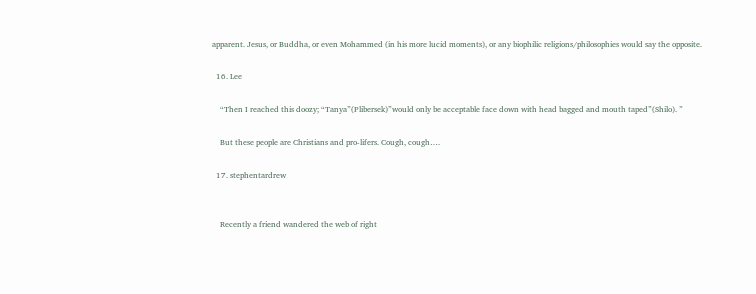apparent. Jesus, or Buddha, or even Mohammed (in his more lucid moments), or any biophilic religions/philosophies would say the opposite.

  16. Lee

    “Then I reached this doozy; “Tanya”(Plibersek)”would only be acceptable face down with head bagged and mouth taped”(Shilo). ”

    But these people are Christians and pro-lifers. Cough, cough….

  17. stephentardrew


    Recently a friend wandered the web of right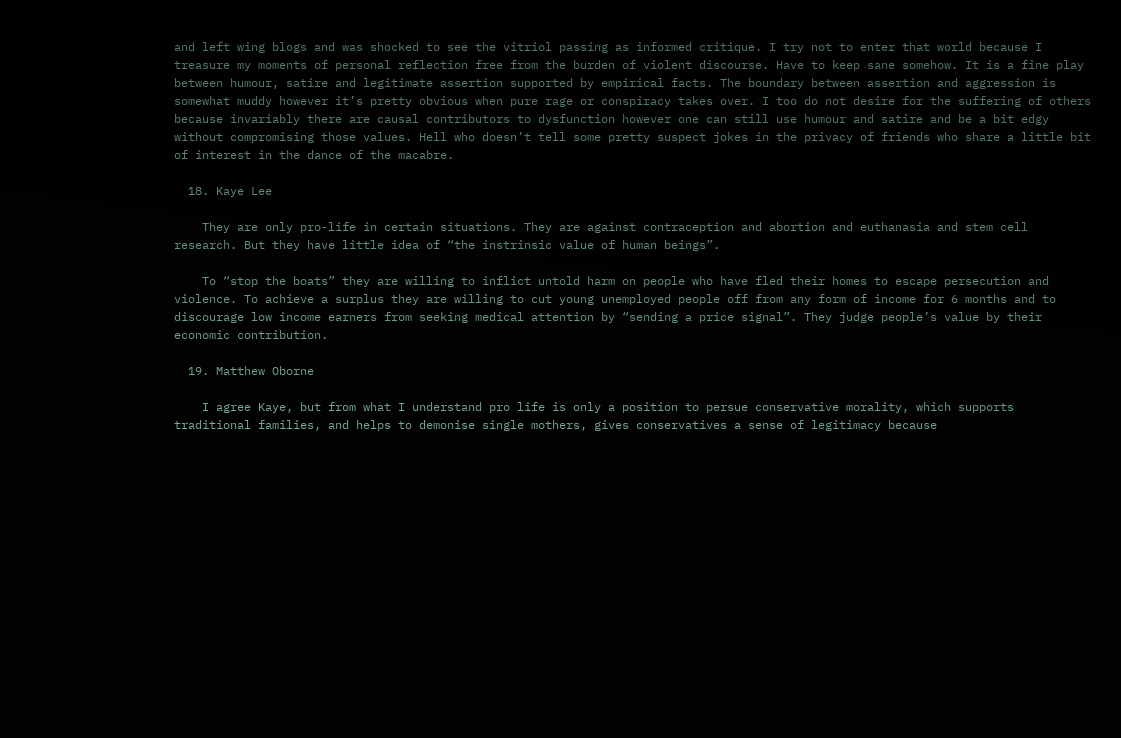and left wing blogs and was shocked to see the vitriol passing as informed critique. I try not to enter that world because I treasure my moments of personal reflection free from the burden of violent discourse. Have to keep sane somehow. It is a fine play between humour, satire and legitimate assertion supported by empirical facts. The boundary between assertion and aggression is somewhat muddy however it’s pretty obvious when pure rage or conspiracy takes over. I too do not desire for the suffering of others because invariably there are causal contributors to dysfunction however one can still use humour and satire and be a bit edgy without compromising those values. Hell who doesn’t tell some pretty suspect jokes in the privacy of friends who share a little bit of interest in the dance of the macabre.

  18. Kaye Lee

    They are only pro-life in certain situations. They are against contraception and abortion and euthanasia and stem cell research. But they have little idea of “the instrinsic value of human beings”.

    To “stop the boats” they are willing to inflict untold harm on people who have fled their homes to escape persecution and violence. To achieve a surplus they are willing to cut young unemployed people off from any form of income for 6 months and to discourage low income earners from seeking medical attention by “sending a price signal”. They judge people’s value by their economic contribution.

  19. Matthew Oborne

    I agree Kaye, but from what I understand pro life is only a position to persue conservative morality, which supports traditional families, and helps to demonise single mothers, gives conservatives a sense of legitimacy because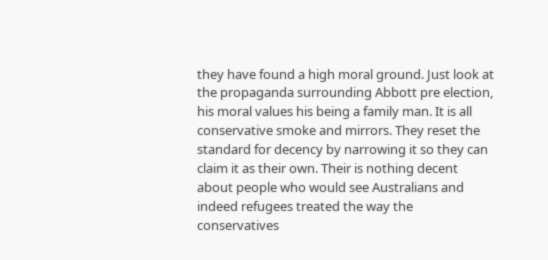they have found a high moral ground. Just look at the propaganda surrounding Abbott pre election, his moral values his being a family man. It is all conservative smoke and mirrors. They reset the standard for decency by narrowing it so they can claim it as their own. Their is nothing decent about people who would see Australians and indeed refugees treated the way the conservatives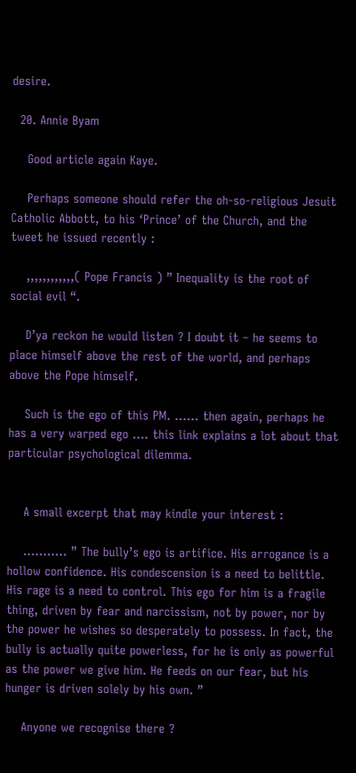desire.

  20. Annie Byam

    Good article again Kaye.

    Perhaps someone should refer the oh-so-religious Jesuit Catholic Abbott, to his ‘Prince’ of the Church, and the tweet he issued recently :

    ,,,,,,,,,,,,( Pope Francis ) ” Inequality is the root of social evil “.

    D’ya reckon he would listen ? I doubt it – he seems to place himself above the rest of the world, and perhaps above the Pope himself.

    Such is the ego of this PM. …… then again, perhaps he has a very warped ego …. this link explains a lot about that particular psychological dilemma.


    A small excerpt that may kindle your interest :

    ……….. ” The bully’s ego is artifice. His arrogance is a hollow confidence. His condescension is a need to belittle. His rage is a need to control. This ego for him is a fragile thing, driven by fear and narcissism, not by power, nor by the power he wishes so desperately to possess. In fact, the bully is actually quite powerless, for he is only as powerful as the power we give him. He feeds on our fear, but his hunger is driven solely by his own. ”

    Anyone we recognise there ?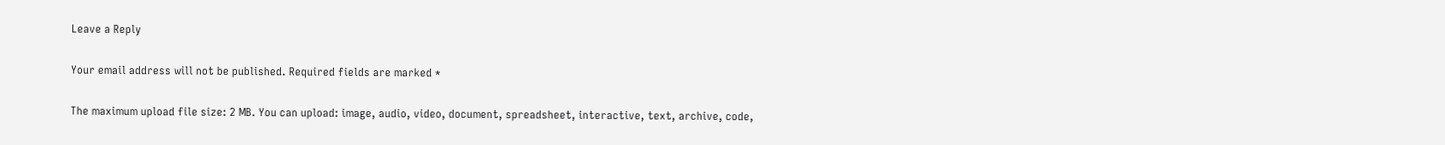Leave a Reply

Your email address will not be published. Required fields are marked *

The maximum upload file size: 2 MB. You can upload: image, audio, video, document, spreadsheet, interactive, text, archive, code,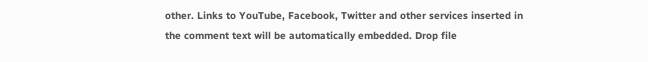other. Links to YouTube, Facebook, Twitter and other services inserted in the comment text will be automatically embedded. Drop file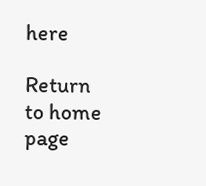here

Return to home page